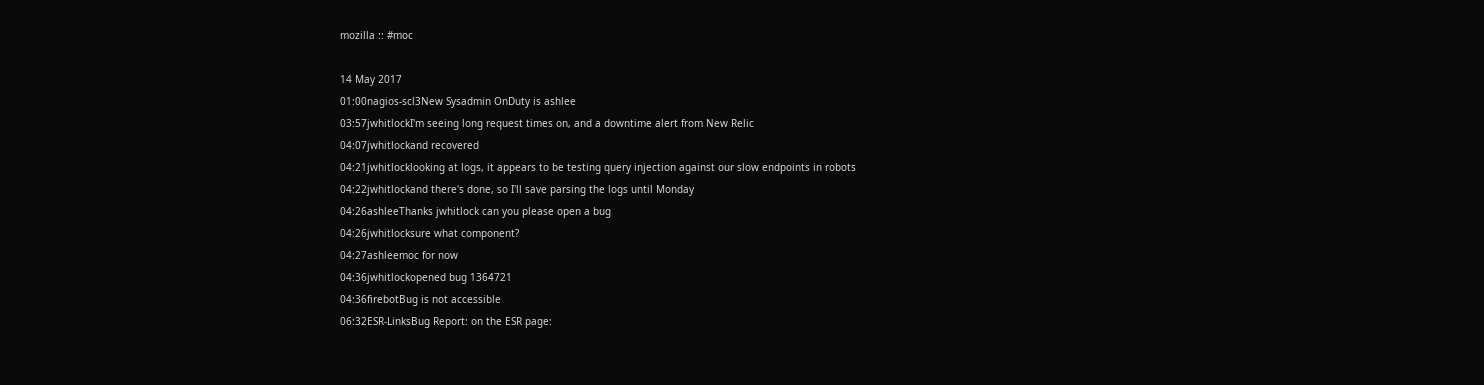mozilla :: #moc

14 May 2017
01:00nagios-scl3New Sysadmin OnDuty is ashlee
03:57jwhitlockI'm seeing long request times on, and a downtime alert from New Relic
04:07jwhitlockand recovered
04:21jwhitlocklooking at logs, it appears to be testing query injection against our slow endpoints in robots
04:22jwhitlockand there's done, so I'll save parsing the logs until Monday
04:26ashleeThanks jwhitlock can you please open a bug
04:26jwhitlocksure what component?
04:27ashleemoc for now
04:36jwhitlockopened bug 1364721
04:36firebotBug is not accessible
06:32ESR-LinksBug Report: on the ESR page: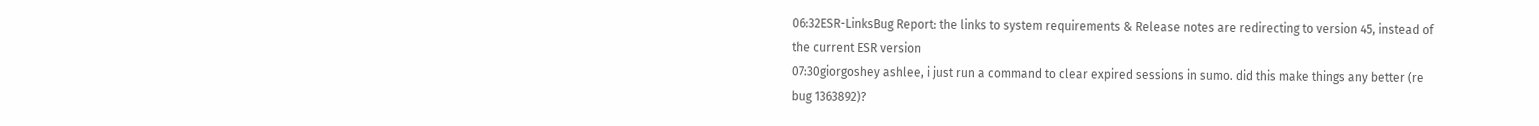06:32ESR-LinksBug Report: the links to system requirements & Release notes are redirecting to version 45, instead of the current ESR version
07:30giorgoshey ashlee, i just run a command to clear expired sessions in sumo. did this make things any better (re bug 1363892)?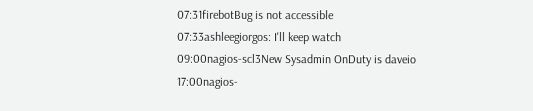07:31firebotBug is not accessible
07:33ashleegiorgos: I'll keep watch
09:00nagios-scl3New Sysadmin OnDuty is daveio
17:00nagios-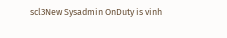scl3New Sysadmin OnDuty is vinh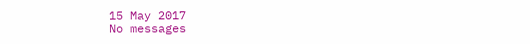15 May 2017
No messages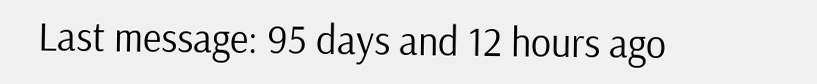Last message: 95 days and 12 hours ago